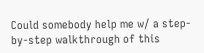Could somebody help me w/ a step-by-step walkthrough of this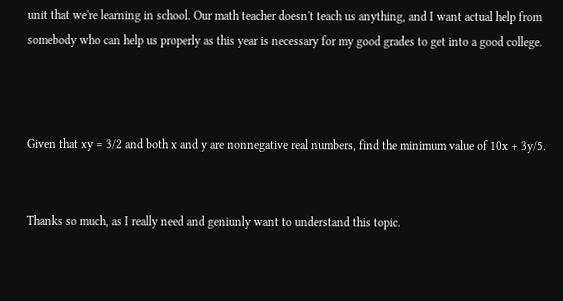unit that we're learning in school. Our math teacher doesn't teach us anything, and I want actual help from somebody who can help us properly as this year is necessary for my good grades to get into a good college.



Given that xy = 3/2 and both x and y are nonnegative real numbers, find the minimum value of 10x + 3y/5.


Thanks so much, as I really need and geniunly want to understand this topic.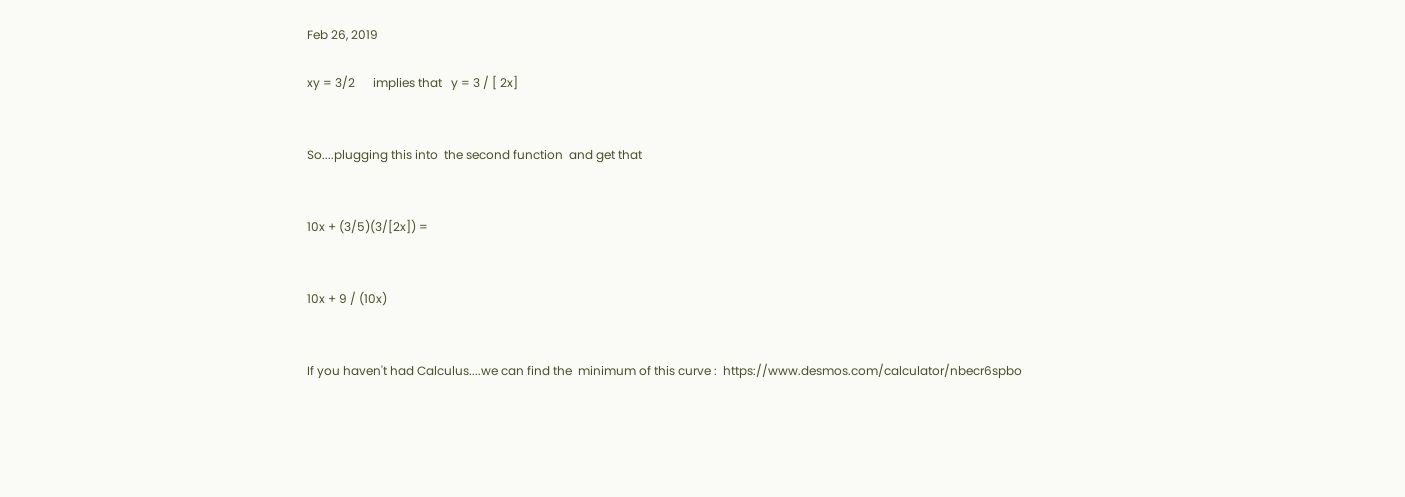Feb 26, 2019

xy = 3/2      implies that   y = 3 / [ 2x]


So....plugging this into  the second function  and get that


10x + (3/5)(3/[2x]) =


10x + 9 / (10x)


If you haven't had Calculus....we can find the  minimum of this curve :  https://www.desmos.com/calculator/nbecr6spbo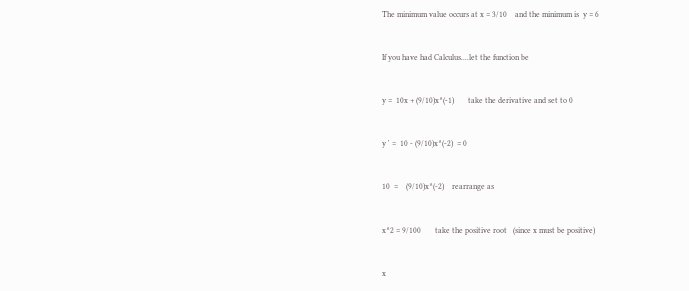The minimum value occurs at x = 3/10    and the minimum is  y = 6


If you have had Calculus....let the function be


y =  10x + (9/10)x^(-1)       take the derivative and set to 0


y ' =  10 - (9/10)x^(-2)  = 0


10  =    (9/10)x^(-2)    rearrange as


x^2 = 9/100       take the positive root   (since x must be positive)


x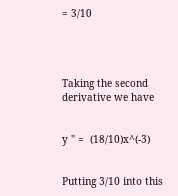= 3/10




Taking the second derivative we have


y " =  (18/10)x^(-3)


Putting 3/10 into this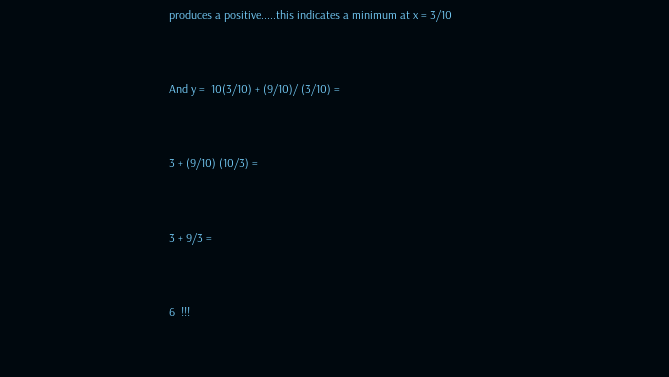produces a positive.....this indicates a minimum at x = 3/10


And y =  10(3/10) + (9/10)/ (3/10) =


3 + (9/10) (10/3) =


3 + 9/3 =


6  !!!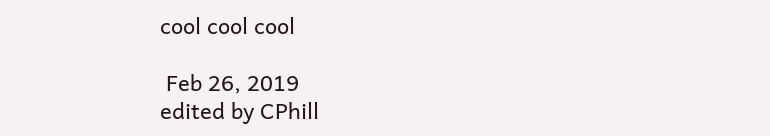cool cool cool

 Feb 26, 2019
edited by CPhill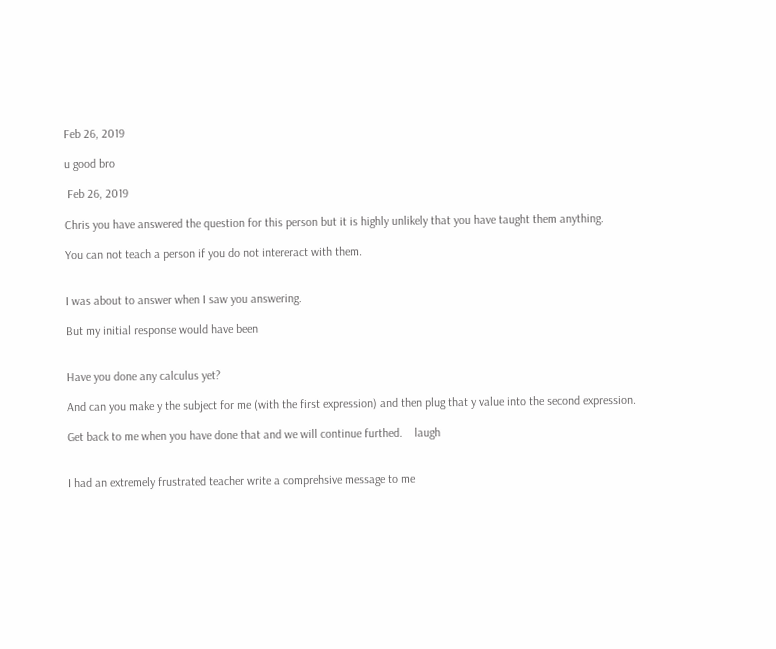Feb 26, 2019

u good bro

 Feb 26, 2019

Chris you have answered the question for this person but it is highly unlikely that you have taught them anything.

You can not teach a person if you do not intereract with them.


I was about to answer when I saw you answering.

But my initial response would have been


Have you done any calculus yet?

And can you make y the subject for me (with the first expression) and then plug that y value into the second expression.

Get back to me when you have done that and we will continue furthed.    laugh


I had an extremely frustrated teacher write a comprehsive message to me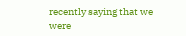recently saying that we were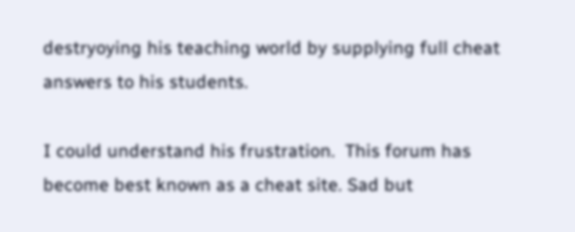destryoying his teaching world by supplying full cheat answers to his students.

I could understand his frustration.  This forum has become best known as a cheat site. Sad but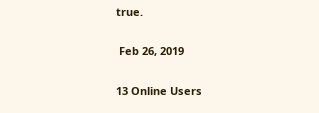true.

 Feb 26, 2019

13 Online Users